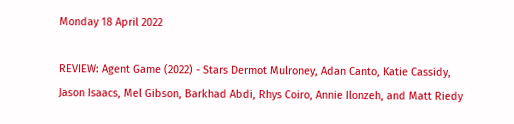Monday 18 April 2022

REVIEW: Agent Game (2022) - Stars Dermot Mulroney, Adan Canto, Katie Cassidy, Jason Isaacs, Mel Gibson, Barkhad Abdi, Rhys Coiro, Annie Ilonzeh, and Matt Riedy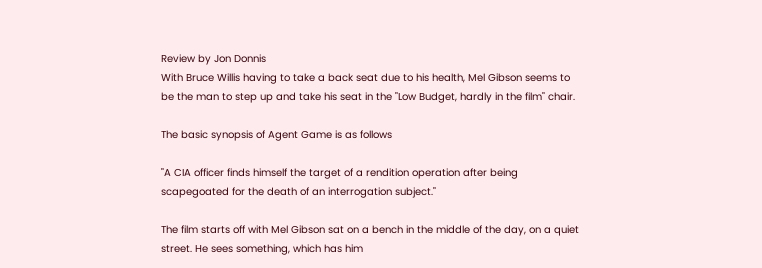Review by Jon Donnis
With Bruce Willis having to take a back seat due to his health, Mel Gibson seems to be the man to step up and take his seat in the "Low Budget, hardly in the film" chair.

The basic synopsis of Agent Game is as follows

"A CIA officer finds himself the target of a rendition operation after being scapegoated for the death of an interrogation subject."

The film starts off with Mel Gibson sat on a bench in the middle of the day, on a quiet street. He sees something, which has him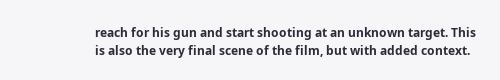reach for his gun and start shooting at an unknown target. This is also the very final scene of the film, but with added context.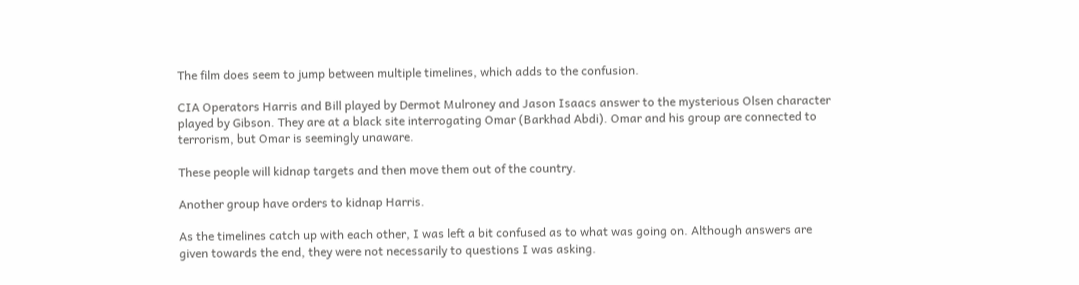The film does seem to jump between multiple timelines, which adds to the confusion.

CIA Operators Harris and Bill played by Dermot Mulroney and Jason Isaacs answer to the mysterious Olsen character played by Gibson. They are at a black site interrogating Omar (Barkhad Abdi). Omar and his group are connected to terrorism, but Omar is seemingly unaware.

These people will kidnap targets and then move them out of the country.

Another group have orders to kidnap Harris.

As the timelines catch up with each other, I was left a bit confused as to what was going on. Although answers are given towards the end, they were not necessarily to questions I was asking.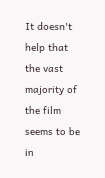It doesn't help that the vast majority of the film seems to be in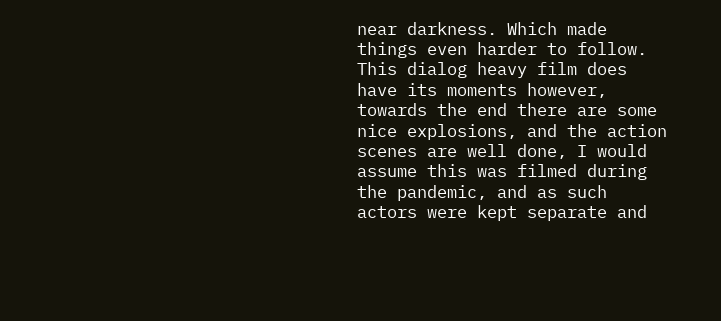near darkness. Which made things even harder to follow. This dialog heavy film does have its moments however, towards the end there are some nice explosions, and the action scenes are well done, I would assume this was filmed during the pandemic, and as such actors were kept separate and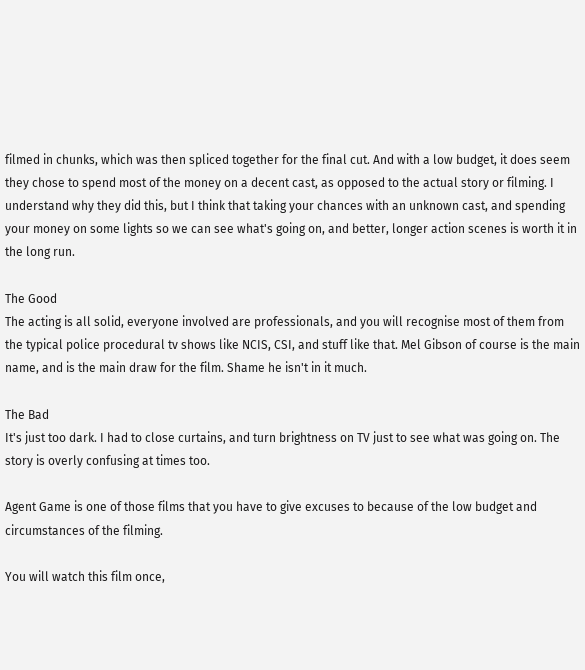filmed in chunks, which was then spliced together for the final cut. And with a low budget, it does seem they chose to spend most of the money on a decent cast, as opposed to the actual story or filming. I understand why they did this, but I think that taking your chances with an unknown cast, and spending your money on some lights so we can see what's going on, and better, longer action scenes is worth it in the long run.

The Good
The acting is all solid, everyone involved are professionals, and you will recognise most of them from the typical police procedural tv shows like NCIS, CSI, and stuff like that. Mel Gibson of course is the main name, and is the main draw for the film. Shame he isn't in it much.

The Bad
It's just too dark. I had to close curtains, and turn brightness on TV just to see what was going on. The story is overly confusing at times too.

Agent Game is one of those films that you have to give excuses to because of the low budget and circumstances of the filming.

You will watch this film once,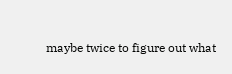maybe twice to figure out what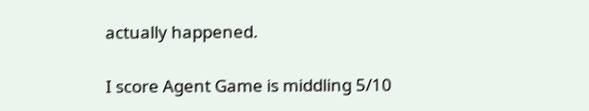actually happened.

I score Agent Game is middling 5/10